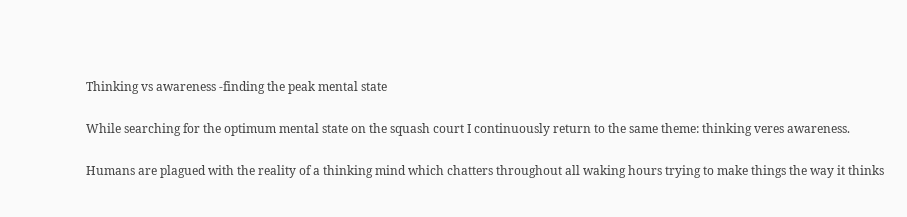Thinking vs awareness -finding the peak mental state

While searching for the optimum mental state on the squash court I continuously return to the same theme: thinking veres awareness.

Humans are plagued with the reality of a thinking mind which chatters throughout all waking hours trying to make things the way it thinks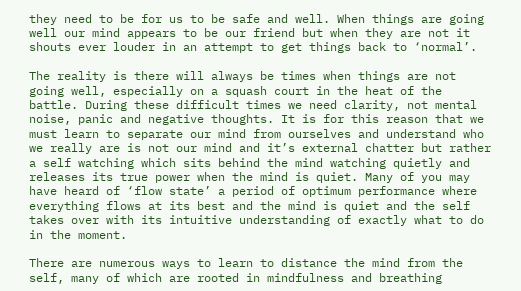they need to be for us to be safe and well. When things are going well our mind appears to be our friend but when they are not it shouts ever louder in an attempt to get things back to ‘normal’.

The reality is there will always be times when things are not going well, especially on a squash court in the heat of the battle. During these difficult times we need clarity, not mental noise, panic and negative thoughts. It is for this reason that we must learn to separate our mind from ourselves and understand who we really are is not our mind and it’s external chatter but rather a self watching which sits behind the mind watching quietly and releases its true power when the mind is quiet. Many of you may have heard of ‘flow state’ a period of optimum performance where everything flows at its best and the mind is quiet and the self takes over with its intuitive understanding of exactly what to do in the moment.

There are numerous ways to learn to distance the mind from the self, many of which are rooted in mindfulness and breathing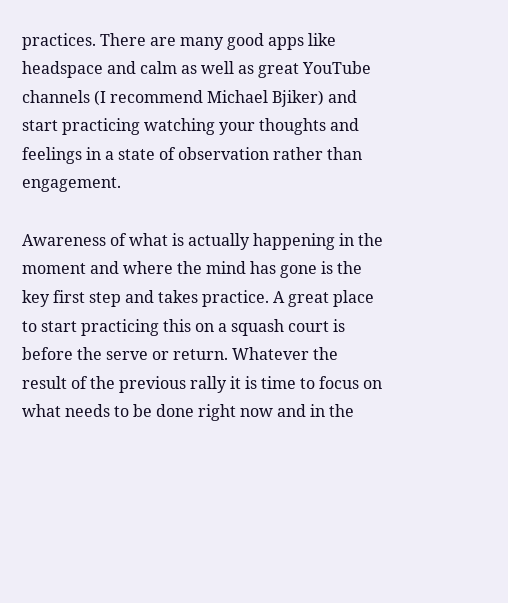practices. There are many good apps like headspace and calm as well as great YouTube channels (I recommend Michael Bjiker) and start practicing watching your thoughts and feelings in a state of observation rather than engagement.

Awareness of what is actually happening in the moment and where the mind has gone is the key first step and takes practice. A great place to start practicing this on a squash court is before the serve or return. Whatever the result of the previous rally it is time to focus on what needs to be done right now and in the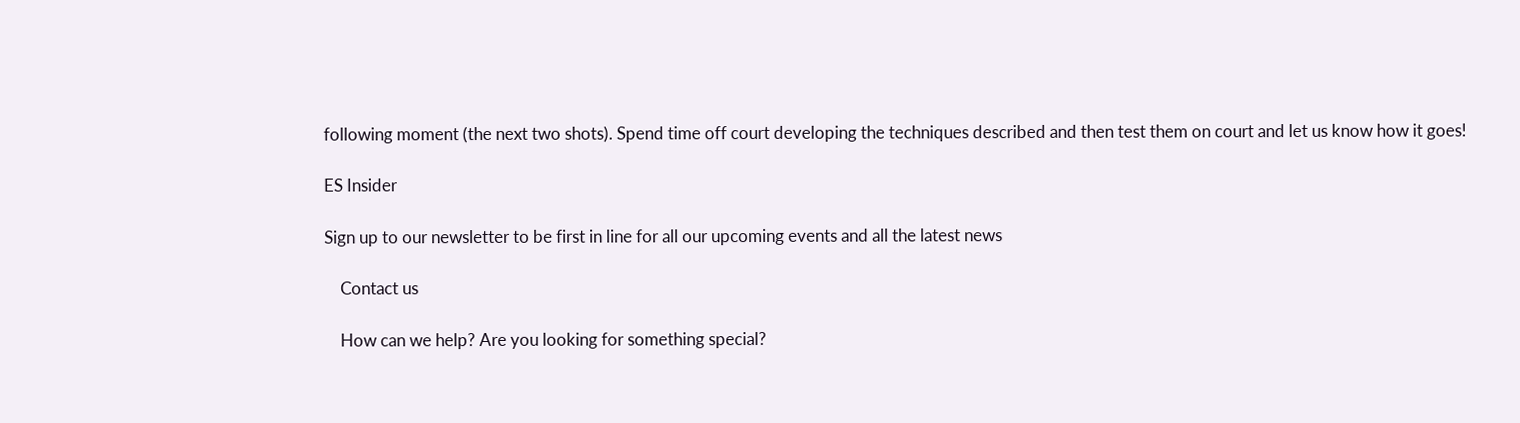following moment (the next two shots). Spend time off court developing the techniques described and then test them on court and let us know how it goes!

ES Insider

Sign up to our newsletter to be first in line for all our upcoming events and all the latest news

    Contact us

    How can we help? Are you looking for something special?